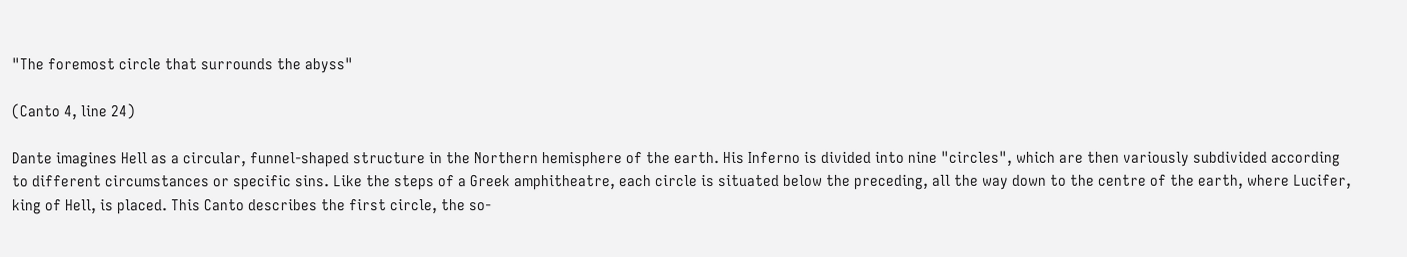"The foremost circle that surrounds the abyss"

(Canto 4, line 24)

Dante imagines Hell as a circular, funnel-shaped structure in the Northern hemisphere of the earth. His Inferno is divided into nine "circles", which are then variously subdivided according to different circumstances or specific sins. Like the steps of a Greek amphitheatre, each circle is situated below the preceding, all the way down to the centre of the earth, where Lucifer, king of Hell, is placed. This Canto describes the first circle, the so-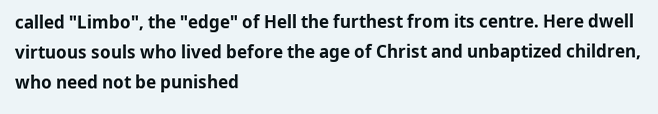called "Limbo", the "edge" of Hell the furthest from its centre. Here dwell virtuous souls who lived before the age of Christ and unbaptized children, who need not be punished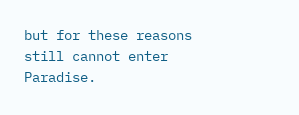but for these reasons still cannot enter Paradise.